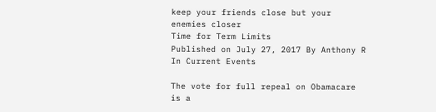keep your friends close but your enemies closer
Time for Term Limits
Published on July 27, 2017 By Anthony R In Current Events

The vote for full repeal on Obamacare is a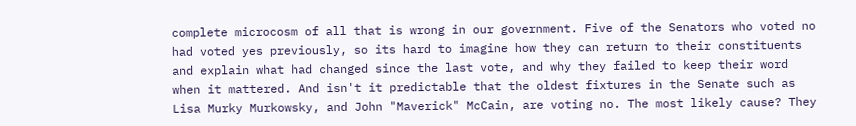complete microcosm of all that is wrong in our government. Five of the Senators who voted no had voted yes previously, so its hard to imagine how they can return to their constituents and explain what had changed since the last vote, and why they failed to keep their word when it mattered. And isn't it predictable that the oldest fixtures in the Senate such as Lisa Murky Murkowsky, and John "Maverick" McCain, are voting no. The most likely cause? They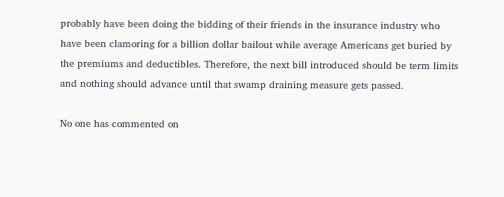probably have been doing the bidding of their friends in the insurance industry who have been clamoring for a billion dollar bailout while average Americans get buried by the premiums and deductibles. Therefore, the next bill introduced should be term limits and nothing should advance until that swamp draining measure gets passed.

No one has commented on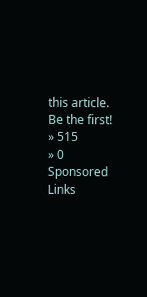this article. Be the first!
» 515
» 0
Sponsored Links